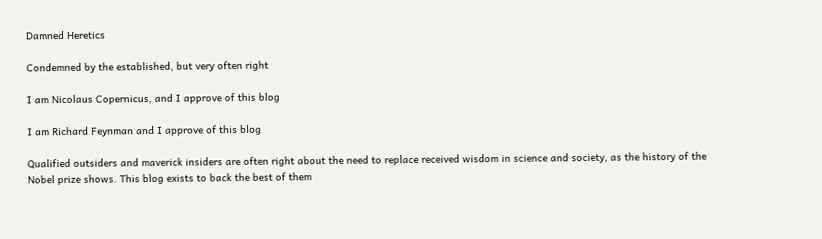Damned Heretics

Condemned by the established, but very often right

I am Nicolaus Copernicus, and I approve of this blog

I am Richard Feynman and I approve of this blog

Qualified outsiders and maverick insiders are often right about the need to replace received wisdom in science and society, as the history of the Nobel prize shows. This blog exists to back the best of them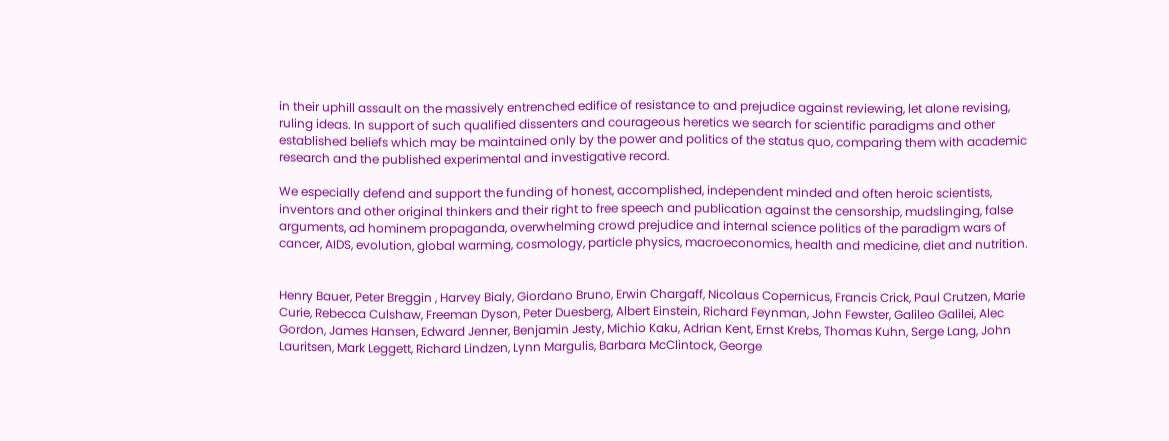in their uphill assault on the massively entrenched edifice of resistance to and prejudice against reviewing, let alone revising, ruling ideas. In support of such qualified dissenters and courageous heretics we search for scientific paradigms and other established beliefs which may be maintained only by the power and politics of the status quo, comparing them with academic research and the published experimental and investigative record.

We especially defend and support the funding of honest, accomplished, independent minded and often heroic scientists, inventors and other original thinkers and their right to free speech and publication against the censorship, mudslinging, false arguments, ad hominem propaganda, overwhelming crowd prejudice and internal science politics of the paradigm wars of cancer, AIDS, evolution, global warming, cosmology, particle physics, macroeconomics, health and medicine, diet and nutrition.


Henry Bauer, Peter Breggin , Harvey Bialy, Giordano Bruno, Erwin Chargaff, Nicolaus Copernicus, Francis Crick, Paul Crutzen, Marie Curie, Rebecca Culshaw, Freeman Dyson, Peter Duesberg, Albert Einstein, Richard Feynman, John Fewster, Galileo Galilei, Alec Gordon, James Hansen, Edward Jenner, Benjamin Jesty, Michio Kaku, Adrian Kent, Ernst Krebs, Thomas Kuhn, Serge Lang, John Lauritsen, Mark Leggett, Richard Lindzen, Lynn Margulis, Barbara McClintock, George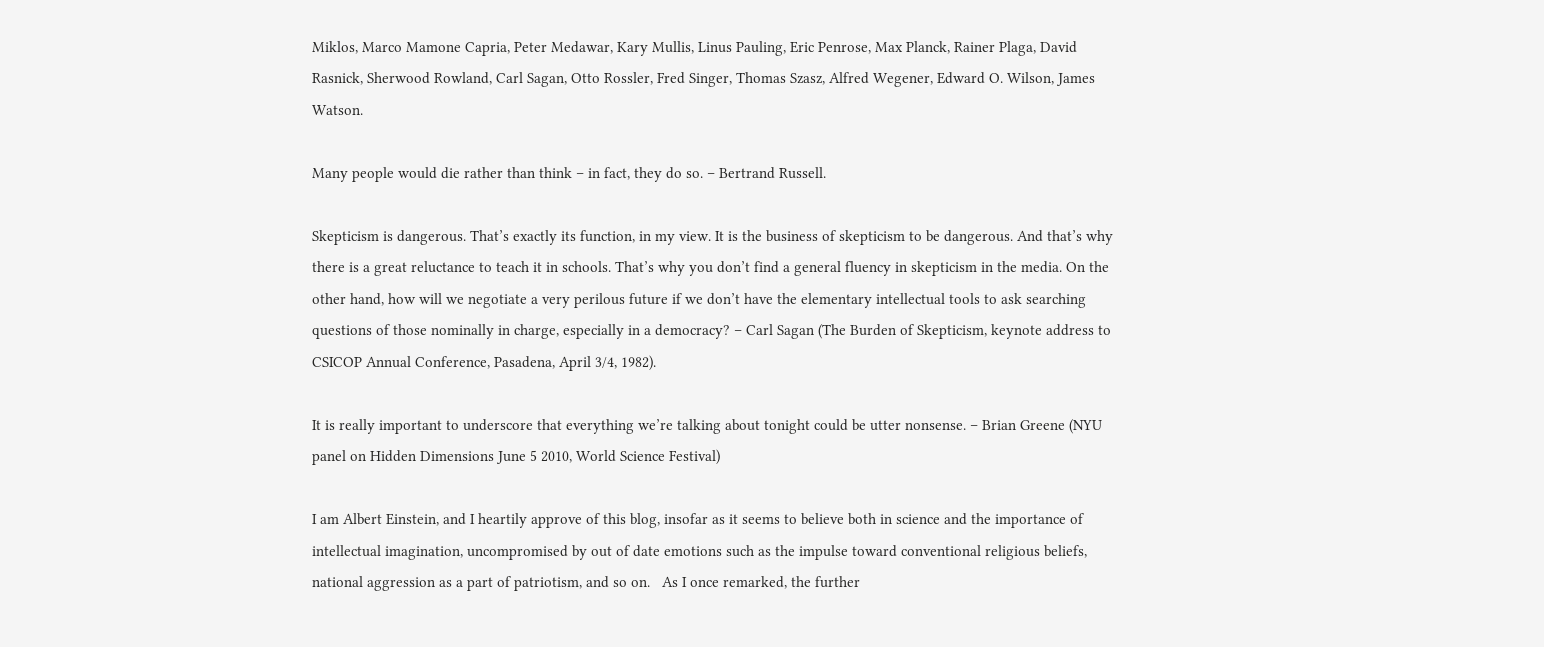Miklos, Marco Mamone Capria, Peter Medawar, Kary Mullis, Linus Pauling, Eric Penrose, Max Planck, Rainer Plaga, David Rasnick, Sherwood Rowland, Carl Sagan, Otto Rossler, Fred Singer, Thomas Szasz, Alfred Wegener, Edward O. Wilson, James Watson.

Many people would die rather than think – in fact, they do so. – Bertrand Russell.

Skepticism is dangerous. That’s exactly its function, in my view. It is the business of skepticism to be dangerous. And that’s why there is a great reluctance to teach it in schools. That’s why you don’t find a general fluency in skepticism in the media. On the other hand, how will we negotiate a very perilous future if we don’t have the elementary intellectual tools to ask searching questions of those nominally in charge, especially in a democracy? – Carl Sagan (The Burden of Skepticism, keynote address to CSICOP Annual Conference, Pasadena, April 3/4, 1982).

It is really important to underscore that everything we’re talking about tonight could be utter nonsense. – Brian Greene (NYU panel on Hidden Dimensions June 5 2010, World Science Festival)

I am Albert Einstein, and I heartily approve of this blog, insofar as it seems to believe both in science and the importance of intellectual imagination, uncompromised by out of date emotions such as the impulse toward conventional religious beliefs, national aggression as a part of patriotism, and so on.   As I once remarked, the further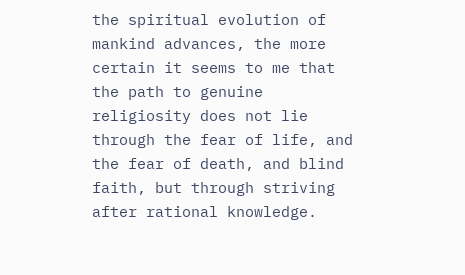the spiritual evolution of mankind advances, the more certain it seems to me that the path to genuine religiosity does not lie through the fear of life, and the fear of death, and blind faith, but through striving after rational knowledge.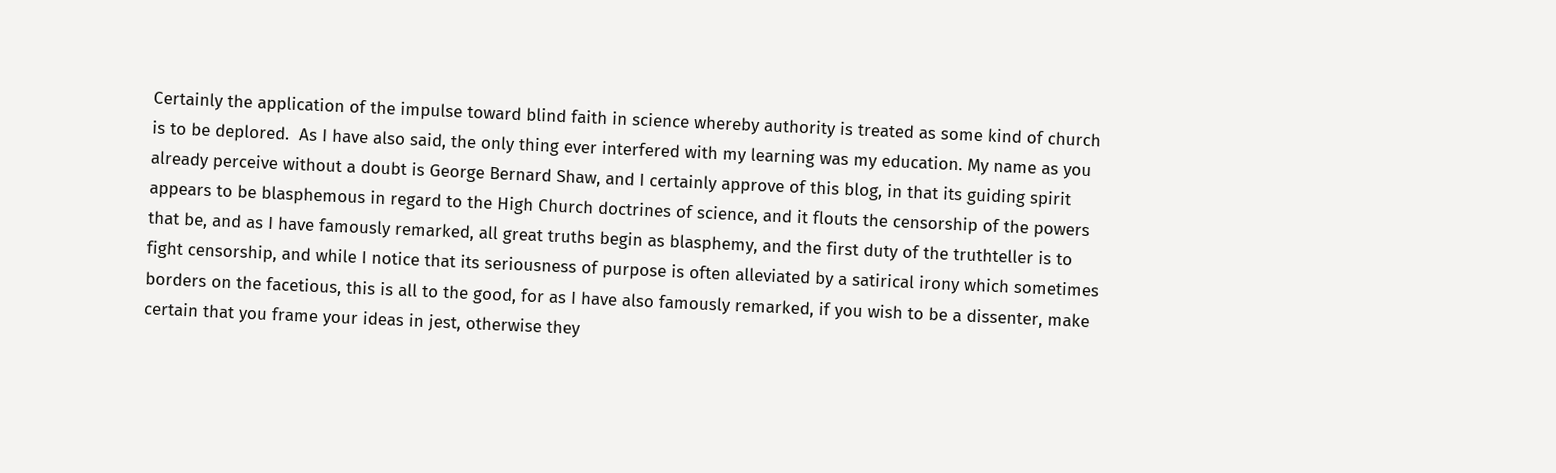Certainly the application of the impulse toward blind faith in science whereby authority is treated as some kind of church is to be deplored.  As I have also said, the only thing ever interfered with my learning was my education. My name as you already perceive without a doubt is George Bernard Shaw, and I certainly approve of this blog, in that its guiding spirit appears to be blasphemous in regard to the High Church doctrines of science, and it flouts the censorship of the powers that be, and as I have famously remarked, all great truths begin as blasphemy, and the first duty of the truthteller is to fight censorship, and while I notice that its seriousness of purpose is often alleviated by a satirical irony which sometimes borders on the facetious, this is all to the good, for as I have also famously remarked, if you wish to be a dissenter, make certain that you frame your ideas in jest, otherwise they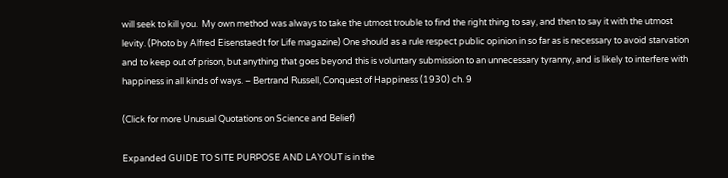will seek to kill you.  My own method was always to take the utmost trouble to find the right thing to say, and then to say it with the utmost levity. (Photo by Alfred Eisenstaedt for Life magazine) One should as a rule respect public opinion in so far as is necessary to avoid starvation and to keep out of prison, but anything that goes beyond this is voluntary submission to an unnecessary tyranny, and is likely to interfere with happiness in all kinds of ways. – Bertrand Russell, Conquest of Happiness (1930) ch. 9

(Click for more Unusual Quotations on Science and Belief)

Expanded GUIDE TO SITE PURPOSE AND LAYOUT is in the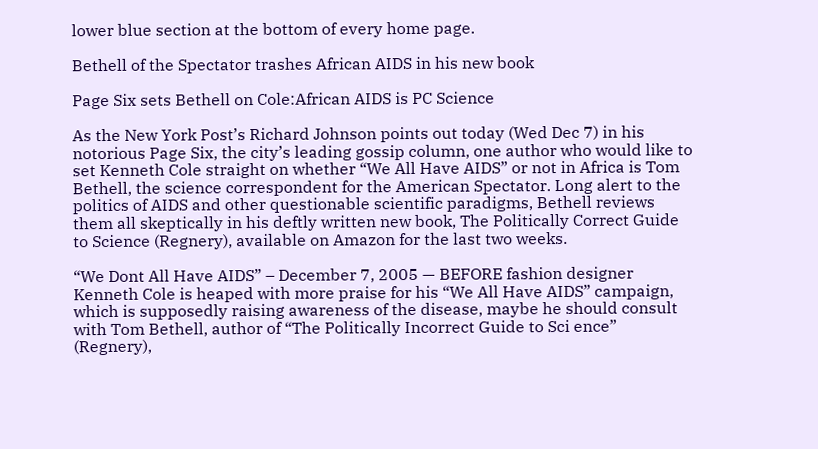lower blue section at the bottom of every home page.

Bethell of the Spectator trashes African AIDS in his new book

Page Six sets Bethell on Cole:African AIDS is PC Science

As the New York Post’s Richard Johnson points out today (Wed Dec 7) in his notorious Page Six, the city’s leading gossip column, one author who would like to set Kenneth Cole straight on whether “We All Have AIDS” or not in Africa is Tom Bethell, the science correspondent for the American Spectator. Long alert to the politics of AIDS and other questionable scientific paradigms, Bethell reviews them all skeptically in his deftly written new book, The Politically Correct Guide to Science (Regnery), available on Amazon for the last two weeks.

“We Dont All Have AIDS” – December 7, 2005 — BEFORE fashion designer Kenneth Cole is heaped with more praise for his “We All Have AIDS” campaign, which is supposedly raising awareness of the disease, maybe he should consult with Tom Bethell, author of “The Politically Incorrect Guide to Sci ence” (Regnery),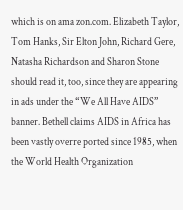which is on ama zon.com. Elizabeth Taylor, Tom Hanks, Sir Elton John, Richard Gere, Natasha Richardson and Sharon Stone should read it, too, since they are appearing in ads under the “We All Have AIDS” banner. Bethell claims AIDS in Africa has been vastly overre ported since 1985, when the World Health Organization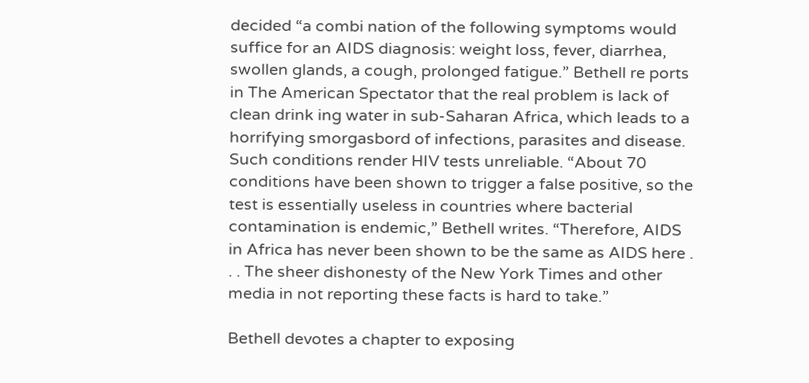decided “a combi nation of the following symptoms would suffice for an AIDS diagnosis: weight loss, fever, diarrhea, swollen glands, a cough, prolonged fatigue.” Bethell re ports in The American Spectator that the real problem is lack of clean drink ing water in sub-Saharan Africa, which leads to a horrifying smorgasbord of infections, parasites and disease. Such conditions render HIV tests unreliable. “About 70 conditions have been shown to trigger a false positive, so the test is essentially useless in countries where bacterial contamination is endemic,” Bethell writes. “Therefore, AIDS in Africa has never been shown to be the same as AIDS here . . . The sheer dishonesty of the New York Times and other media in not reporting these facts is hard to take.”

Bethell devotes a chapter to exposing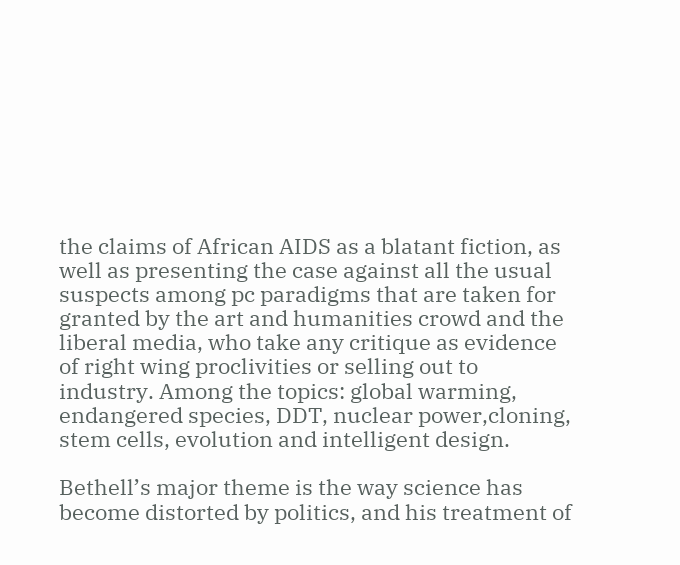the claims of African AIDS as a blatant fiction, as well as presenting the case against all the usual suspects among pc paradigms that are taken for granted by the art and humanities crowd and the liberal media, who take any critique as evidence of right wing proclivities or selling out to industry. Among the topics: global warming, endangered species, DDT, nuclear power,cloning, stem cells, evolution and intelligent design.

Bethell’s major theme is the way science has become distorted by politics, and his treatment of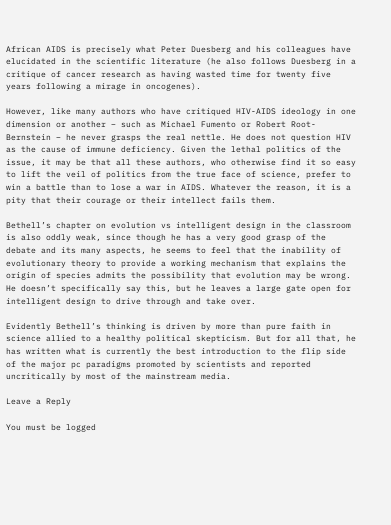African AIDS is precisely what Peter Duesberg and his colleagues have elucidated in the scientific literature (he also follows Duesberg in a critique of cancer research as having wasted time for twenty five years following a mirage in oncogenes).

However, like many authors who have critiqued HIV-AIDS ideology in one dimension or another – such as Michael Fumento or Robert Root-Bernstein – he never grasps the real nettle. He does not question HIV as the cause of immune deficiency. Given the lethal politics of the issue, it may be that all these authors, who otherwise find it so easy to lift the veil of politics from the true face of science, prefer to win a battle than to lose a war in AIDS. Whatever the reason, it is a pity that their courage or their intellect fails them.

Bethell’s chapter on evolution vs intelligent design in the classroom is also oddly weak, since though he has a very good grasp of the debate and its many aspects, he seems to feel that the inability of evolutionary theory to provide a working mechanism that explains the origin of species admits the possibility that evolution may be wrong. He doesn’t specifically say this, but he leaves a large gate open for intelligent design to drive through and take over.

Evidently Bethell’s thinking is driven by more than pure faith in science allied to a healthy political skepticism. But for all that, he has written what is currently the best introduction to the flip side of the major pc paradigms promoted by scientists and reported uncritically by most of the mainstream media.

Leave a Reply

You must be logged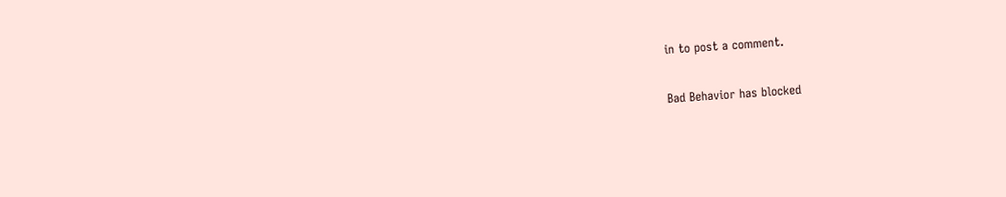in to post a comment.

Bad Behavior has blocked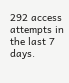292 access attempts in the last 7 days.